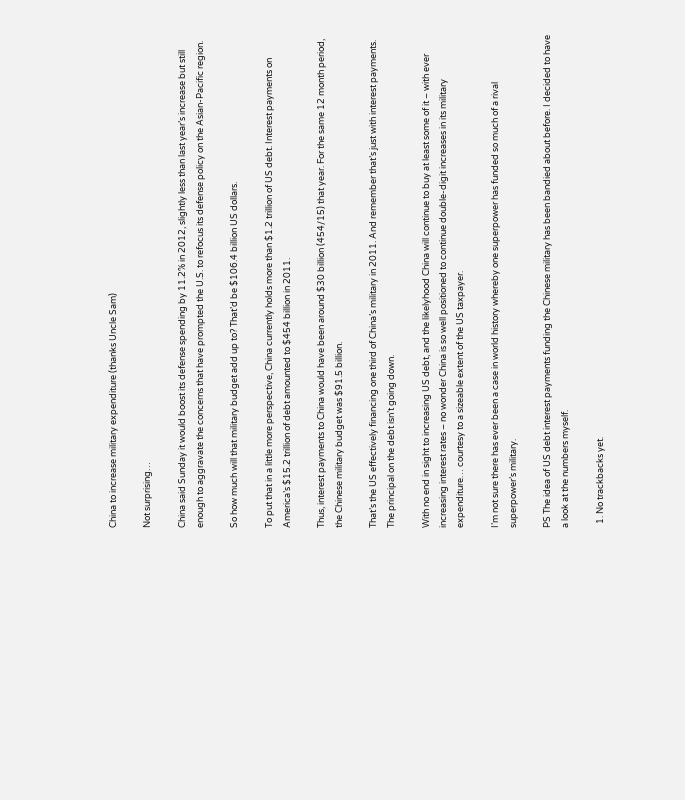China to increase military expenditure (thanks Uncle Sam)

Not surprising…

China said Sunday it would boost its defense spending by 11.2% in 2012, slightly less than last year’s increase but still enough to aggravate the concerns that have prompted the U.S. to refocus its defense policy on the Asian-Pacific region.

So how much will that military budget add up to? That’d be $106.4 billion US dollars.

To put that in a little more perspective, China currently holds more than $1.2 trillion of US debt. Interest payments on America’s $15.2 trillion of debt amounted to $454 billion in 2011.

Thus, interest payments to China would have been around $30 billion (454/15) that year. For the same 12 month period, the Chinese military budget was $91.5 billion.

That’s the US effectively financing one third of China’s military in 2011. And remember that’s just with interest payments. The principal on the debt isn’t going down.

With no end in sight to increasing US debt, and the likelyhood China will continue to buy at least some of it – with ever increasing interest rates – no wonder China is so well positioned to continue double-digit increases in its military expenditure… courtesy to a sizeable extent of the US taxpayer.

I’m not sure there has ever been a case in world history whereby one superpower has funded so much of a rival superpower’s military.

PS The idea of US debt interest payments funding the Chinese military has been bandied about before. I decided to have a look at the numbers myself.

  1. No trackbacks yet.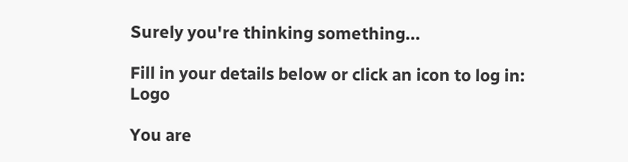Surely you're thinking something...

Fill in your details below or click an icon to log in: Logo

You are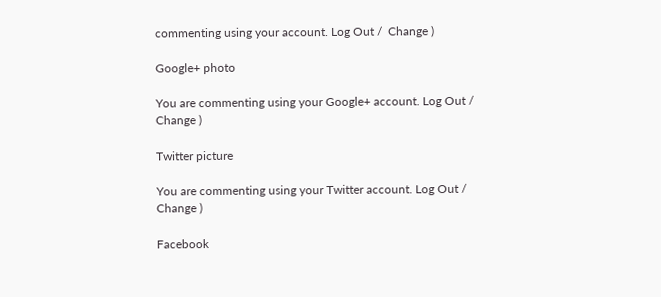commenting using your account. Log Out /  Change )

Google+ photo

You are commenting using your Google+ account. Log Out /  Change )

Twitter picture

You are commenting using your Twitter account. Log Out /  Change )

Facebook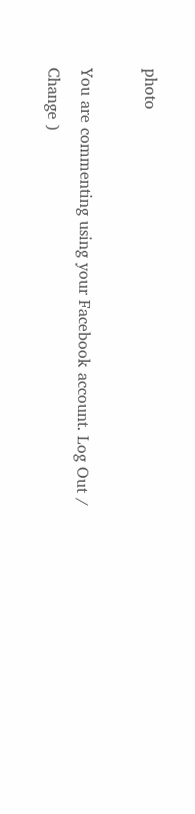photo

You are commenting using your Facebook account. Log Out /  Change )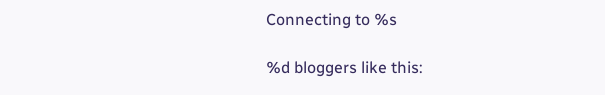Connecting to %s

%d bloggers like this: